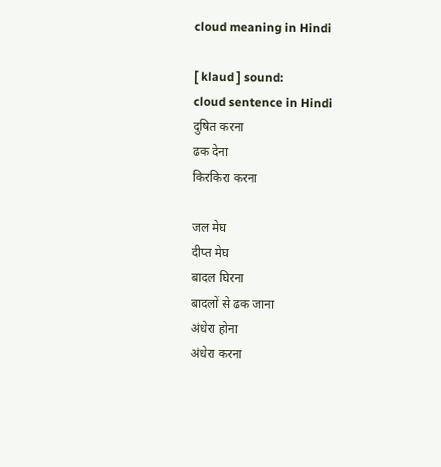cloud meaning in Hindi

[ klaud ] sound:
cloud sentence in Hindi
दुषित करना
ढक देना
किरकिरा करना

जल मेघ
दीप्त मेघ
बादल घिरना
बादलों से ढक जाना
अंधेरा होना
अंधेरा करना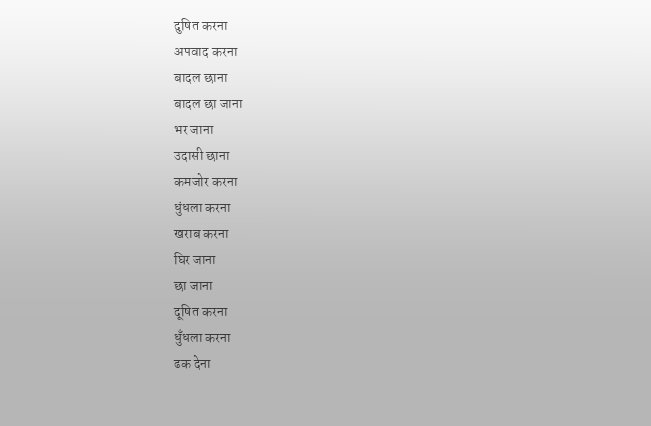दुषित करना
अपवाद करना
बादल छाना
बादल छा जाना
भर जाना
उदासी छाना
कमजोर करना
धुंधला करना
खराब करना
घिर जाना
छा जाना
दूषित करना
धुँधला करना
ढक देना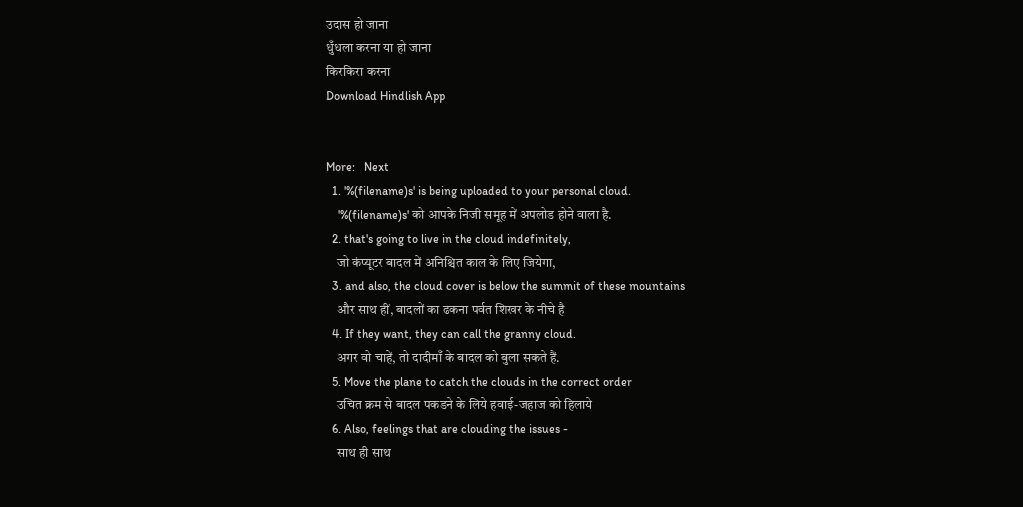उदास हो जाना
धुँधला करना या हो जाना
किरकिरा करना
Download Hindlish App


More:   Next
  1. '%(filename)s' is being uploaded to your personal cloud.
    '%(filename)s' को आपके निजी समूह में अपलोड होने वाला है.
  2. that's going to live in the cloud indefinitely,
    जो कंप्यूटर बादल में अनिश्चित काल के लिए जियेगा,
  3. and also, the cloud cover is below the summit of these mountains
    और साथ हीं, बादलों का ढकना पर्वत शिखर के नीचे है
  4. If they want, they can call the granny cloud.
    अगर वो चाहें, तो दादीमाँ के बादल को बुला सकते हैं.
  5. Move the plane to catch the clouds in the correct order
    उचित क्रम से बादल पकडने के लिये हवाई-जहाज को हिलाये
  6. Also, feelings that are clouding the issues -
    साथ ही साथ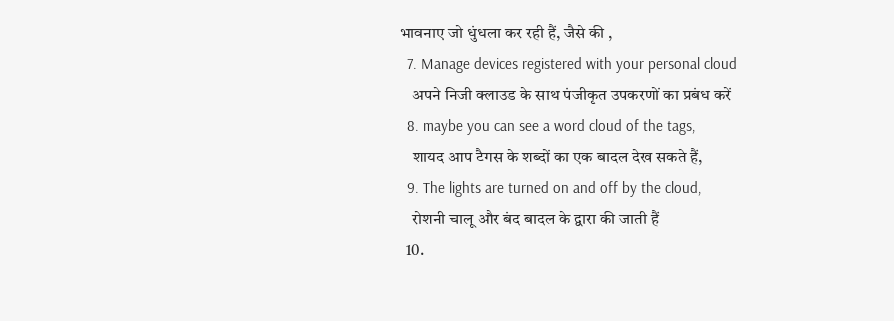भावनाए जो धुंधला कर रही हैं, जैसे की ,
  7. Manage devices registered with your personal cloud
    अपने निजी क्लाउड के साथ पंजीकृत उपकरणों का प्रबंध करें
  8. maybe you can see a word cloud of the tags,
    शायद आप टैगस के शब्दों का एक बादल देख सकते हैं,
  9. The lights are turned on and off by the cloud,
    रोशनी चालू और बंद बादल के द्वारा की जाती हैं
  10.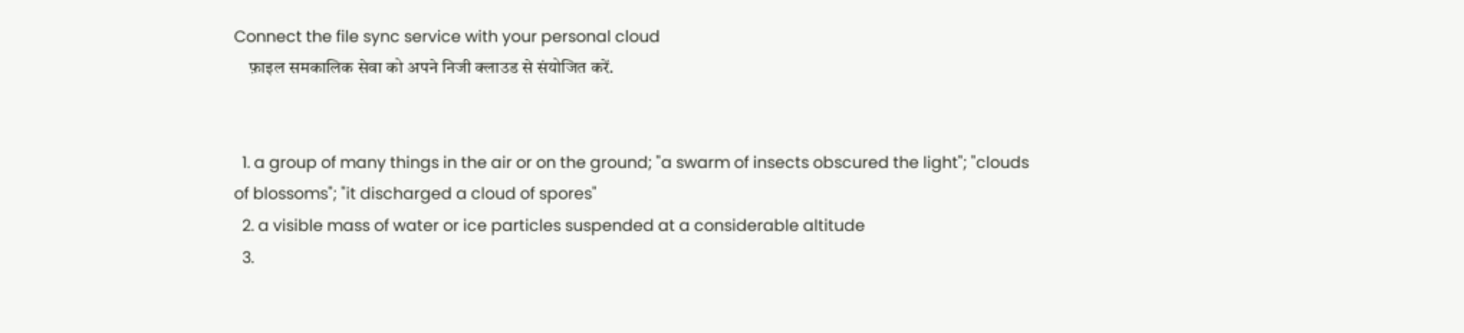Connect the file sync service with your personal cloud
    फ़ाइल समकालिक सेवा को अपने निजी क्लाउड से संयोजित करें.


  1. a group of many things in the air or on the ground; "a swarm of insects obscured the light"; "clouds of blossoms"; "it discharged a cloud of spores"
  2. a visible mass of water or ice particles suspended at a considerable altitude
  3.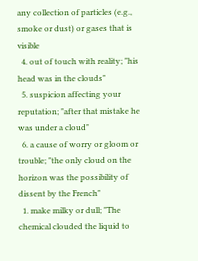any collection of particles (e.g., smoke or dust) or gases that is visible
  4. out of touch with reality; "his head was in the clouds"
  5. suspicion affecting your reputation; "after that mistake he was under a cloud"
  6. a cause of worry or gloom or trouble; "the only cloud on the horizon was the possibility of dissent by the French"
  1. make milky or dull; "The chemical clouded the liquid to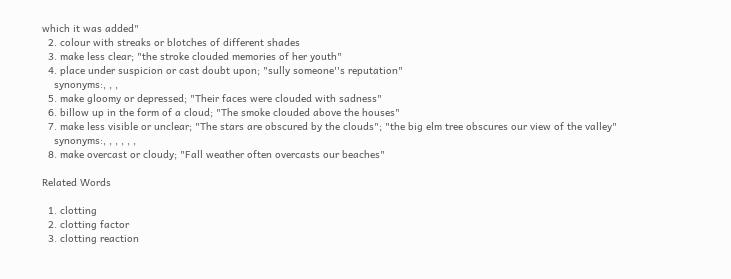which it was added"
  2. colour with streaks or blotches of different shades
  3. make less clear; "the stroke clouded memories of her youth"
  4. place under suspicion or cast doubt upon; "sully someone''s reputation"
    synonyms:, , ,
  5. make gloomy or depressed; "Their faces were clouded with sadness"
  6. billow up in the form of a cloud; "The smoke clouded above the houses"
  7. make less visible or unclear; "The stars are obscured by the clouds"; "the big elm tree obscures our view of the valley"
    synonyms:, , , , , ,
  8. make overcast or cloudy; "Fall weather often overcasts our beaches"

Related Words

  1. clotting
  2. clotting factor
  3. clotting reaction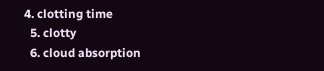4. clotting time
  5. clotty
  6. cloud absorption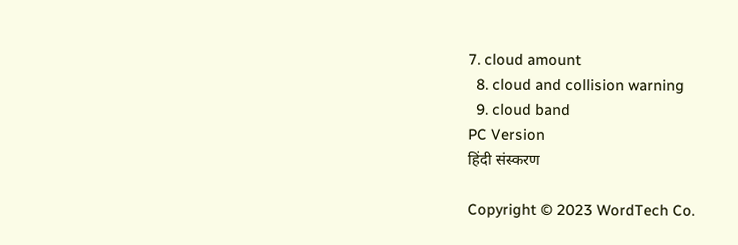7. cloud amount
  8. cloud and collision warning
  9. cloud band
PC Version
हिंदी संस्करण

Copyright © 2023 WordTech Co.